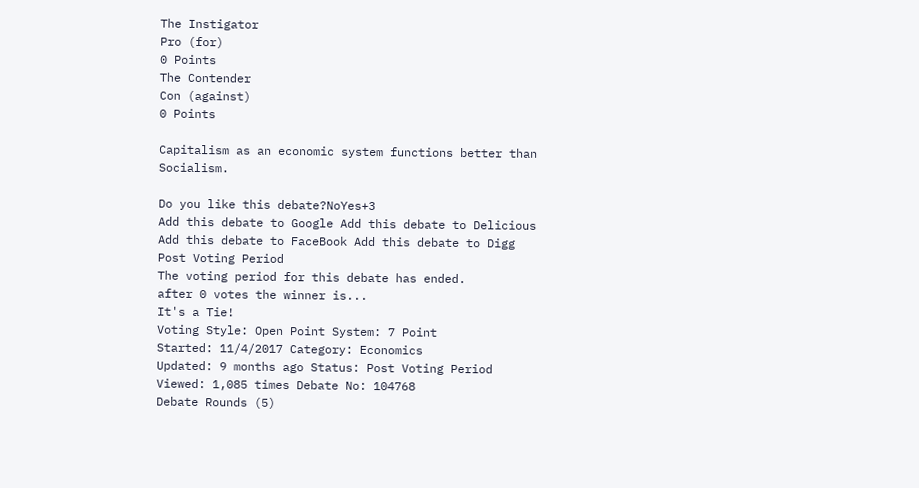The Instigator
Pro (for)
0 Points
The Contender
Con (against)
0 Points

Capitalism as an economic system functions better than Socialism.

Do you like this debate?NoYes+3
Add this debate to Google Add this debate to Delicious Add this debate to FaceBook Add this debate to Digg
Post Voting Period
The voting period for this debate has ended.
after 0 votes the winner is...
It's a Tie!
Voting Style: Open Point System: 7 Point
Started: 11/4/2017 Category: Economics
Updated: 9 months ago Status: Post Voting Period
Viewed: 1,085 times Debate No: 104768
Debate Rounds (5)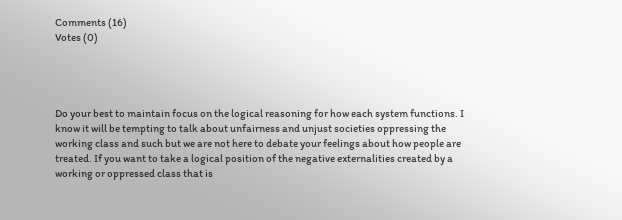Comments (16)
Votes (0)




Do your best to maintain focus on the logical reasoning for how each system functions. I know it will be tempting to talk about unfairness and unjust societies oppressing the working class and such but we are not here to debate your feelings about how people are treated. If you want to take a logical position of the negative externalities created by a working or oppressed class that is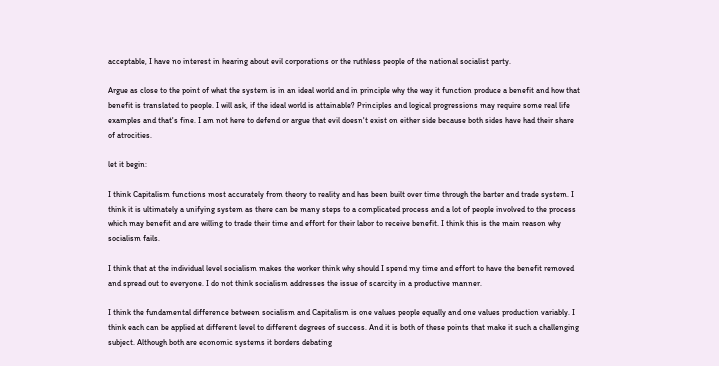acceptable, I have no interest in hearing about evil corporations or the ruthless people of the national socialist party.

Argue as close to the point of what the system is in an ideal world and in principle why the way it function produce a benefit and how that benefit is translated to people. I will ask, if the ideal world is attainable? Principles and logical progressions may require some real life examples and that's fine. I am not here to defend or argue that evil doesn't exist on either side because both sides have had their share of atrocities.

let it begin:

I think Capitalism functions most accurately from theory to reality and has been built over time through the barter and trade system. I think it is ultimately a unifying system as there can be many steps to a complicated process and a lot of people involved to the process which may benefit and are willing to trade their time and effort for their labor to receive benefit. I think this is the main reason why socialism fails.

I think that at the individual level socialism makes the worker think why should I spend my time and effort to have the benefit removed and spread out to everyone. I do not think socialism addresses the issue of scarcity in a productive manner.

I think the fundamental difference between socialism and Capitalism is one values people equally and one values production variably. I think each can be applied at different level to different degrees of success. And it is both of these points that make it such a challenging subject. Although both are economic systems it borders debating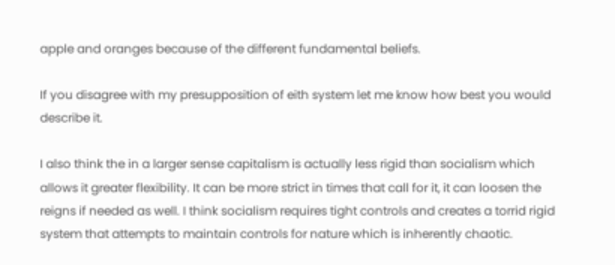apple and oranges because of the different fundamental beliefs.

If you disagree with my presupposition of eith system let me know how best you would describe it.

I also think the in a larger sense capitalism is actually less rigid than socialism which allows it greater flexibility. It can be more strict in times that call for it, it can loosen the reigns if needed as well. I think socialism requires tight controls and creates a torrid rigid system that attempts to maintain controls for nature which is inherently chaotic.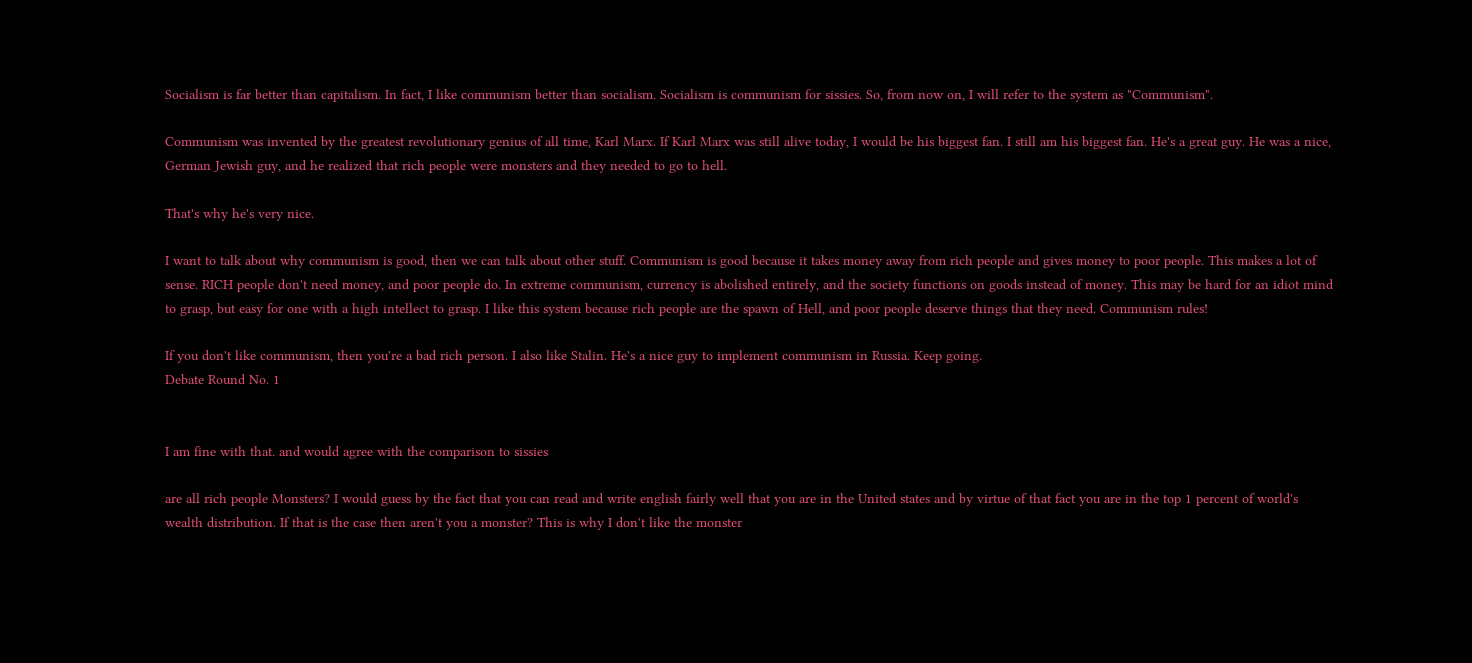Socialism is far better than capitalism. In fact, I like communism better than socialism. Socialism is communism for sissies. So, from now on, I will refer to the system as "Communism".

Communism was invented by the greatest revolutionary genius of all time, Karl Marx. If Karl Marx was still alive today, I would be his biggest fan. I still am his biggest fan. He's a great guy. He was a nice, German Jewish guy, and he realized that rich people were monsters and they needed to go to hell.

That's why he's very nice.

I want to talk about why communism is good, then we can talk about other stuff. Communism is good because it takes money away from rich people and gives money to poor people. This makes a lot of sense. RICH people don't need money, and poor people do. In extreme communism, currency is abolished entirely, and the society functions on goods instead of money. This may be hard for an idiot mind to grasp, but easy for one with a high intellect to grasp. I like this system because rich people are the spawn of Hell, and poor people deserve things that they need. Communism rules!

If you don't like communism, then you're a bad rich person. I also like Stalin. He's a nice guy to implement communism in Russia. Keep going.
Debate Round No. 1


I am fine with that. and would agree with the comparison to sissies

are all rich people Monsters? I would guess by the fact that you can read and write english fairly well that you are in the United states and by virtue of that fact you are in the top 1 percent of world's wealth distribution. If that is the case then aren't you a monster? This is why I don't like the monster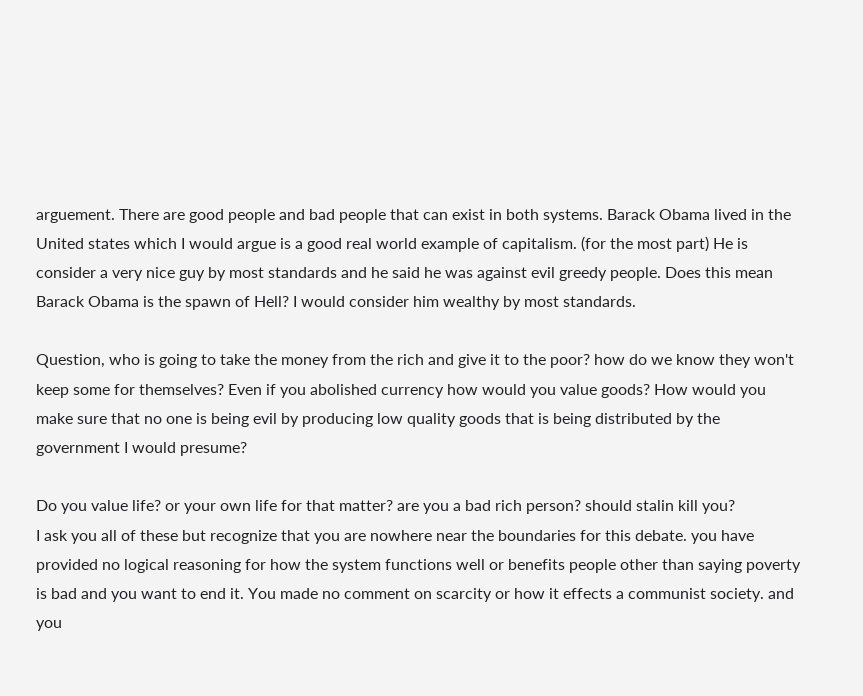arguement. There are good people and bad people that can exist in both systems. Barack Obama lived in the United states which I would argue is a good real world example of capitalism. (for the most part) He is consider a very nice guy by most standards and he said he was against evil greedy people. Does this mean Barack Obama is the spawn of Hell? I would consider him wealthy by most standards.

Question, who is going to take the money from the rich and give it to the poor? how do we know they won't keep some for themselves? Even if you abolished currency how would you value goods? How would you make sure that no one is being evil by producing low quality goods that is being distributed by the government I would presume?

Do you value life? or your own life for that matter? are you a bad rich person? should stalin kill you?
I ask you all of these but recognize that you are nowhere near the boundaries for this debate. you have provided no logical reasoning for how the system functions well or benefits people other than saying poverty is bad and you want to end it. You made no comment on scarcity or how it effects a communist society. and you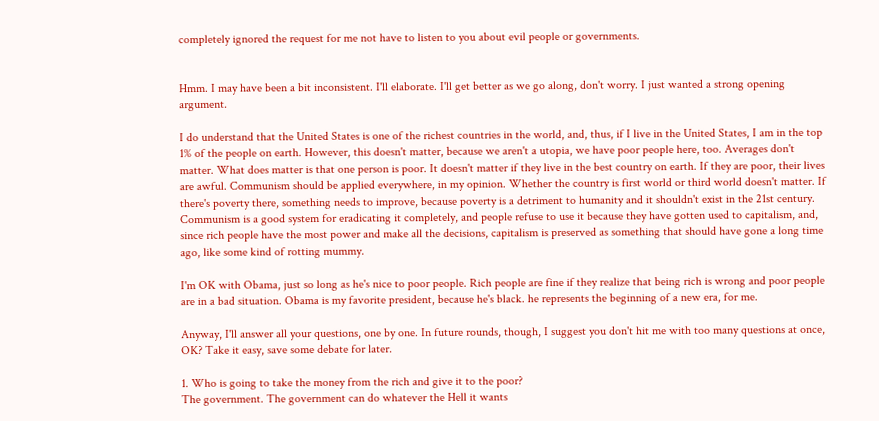completely ignored the request for me not have to listen to you about evil people or governments.


Hmm. I may have been a bit inconsistent. I'll elaborate. I'll get better as we go along, don't worry. I just wanted a strong opening argument.

I do understand that the United States is one of the richest countries in the world, and, thus, if I live in the United States, I am in the top 1% of the people on earth. However, this doesn't matter, because we aren't a utopia, we have poor people here, too. Averages don't matter. What does matter is that one person is poor. It doesn't matter if they live in the best country on earth. If they are poor, their lives are awful. Communism should be applied everywhere, in my opinion. Whether the country is first world or third world doesn't matter. If there's poverty there, something needs to improve, because poverty is a detriment to humanity and it shouldn't exist in the 21st century. Communism is a good system for eradicating it completely, and people refuse to use it because they have gotten used to capitalism, and, since rich people have the most power and make all the decisions, capitalism is preserved as something that should have gone a long time ago, like some kind of rotting mummy.

I'm OK with Obama, just so long as he's nice to poor people. Rich people are fine if they realize that being rich is wrong and poor people are in a bad situation. Obama is my favorite president, because he's black. he represents the beginning of a new era, for me.

Anyway, I'll answer all your questions, one by one. In future rounds, though, I suggest you don't hit me with too many questions at once, OK? Take it easy, save some debate for later.

1. Who is going to take the money from the rich and give it to the poor?
The government. The government can do whatever the Hell it wants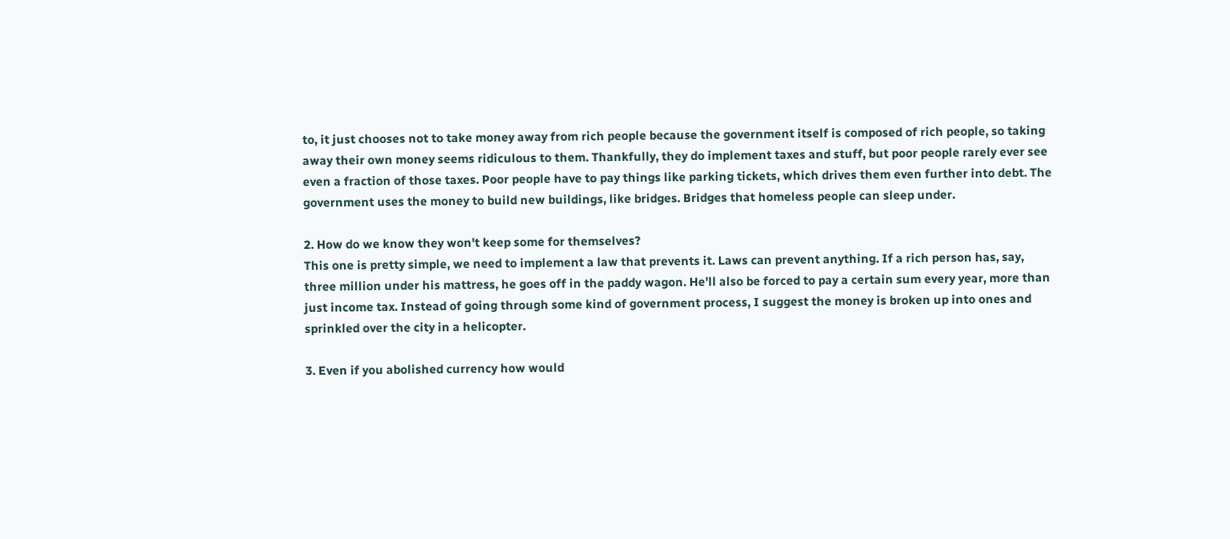to, it just chooses not to take money away from rich people because the government itself is composed of rich people, so taking away their own money seems ridiculous to them. Thankfully, they do implement taxes and stuff, but poor people rarely ever see even a fraction of those taxes. Poor people have to pay things like parking tickets, which drives them even further into debt. The government uses the money to build new buildings, like bridges. Bridges that homeless people can sleep under.

2. How do we know they won't keep some for themselves?
This one is pretty simple, we need to implement a law that prevents it. Laws can prevent anything. If a rich person has, say, three million under his mattress, he goes off in the paddy wagon. He'll also be forced to pay a certain sum every year, more than just income tax. Instead of going through some kind of government process, I suggest the money is broken up into ones and sprinkled over the city in a helicopter.

3. Even if you abolished currency how would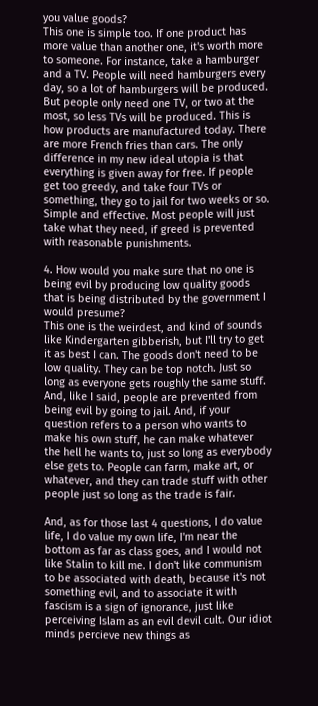you value goods?
This one is simple too. If one product has more value than another one, it's worth more to someone. For instance, take a hamburger and a TV. People will need hamburgers every day, so a lot of hamburgers will be produced. But people only need one TV, or two at the most, so less TVs will be produced. This is how products are manufactured today. There are more French fries than cars. The only difference in my new ideal utopia is that everything is given away for free. If people get too greedy, and take four TVs or something, they go to jail for two weeks or so. Simple and effective. Most people will just take what they need, if greed is prevented with reasonable punishments.

4. How would you make sure that no one is being evil by producing low quality goods that is being distributed by the government I would presume?
This one is the weirdest, and kind of sounds like Kindergarten gibberish, but I'll try to get it as best I can. The goods don't need to be low quality. They can be top notch. Just so long as everyone gets roughly the same stuff. And, like I said, people are prevented from being evil by going to jail. And, if your question refers to a person who wants to make his own stuff, he can make whatever the hell he wants to, just so long as everybody else gets to. People can farm, make art, or whatever, and they can trade stuff with other people just so long as the trade is fair.

And, as for those last 4 questions, I do value life, I do value my own life, I'm near the bottom as far as class goes, and I would not like Stalin to kill me. I don't like communism to be associated with death, because it's not something evil, and to associate it with fascism is a sign of ignorance, just like perceiving Islam as an evil devil cult. Our idiot minds percieve new things as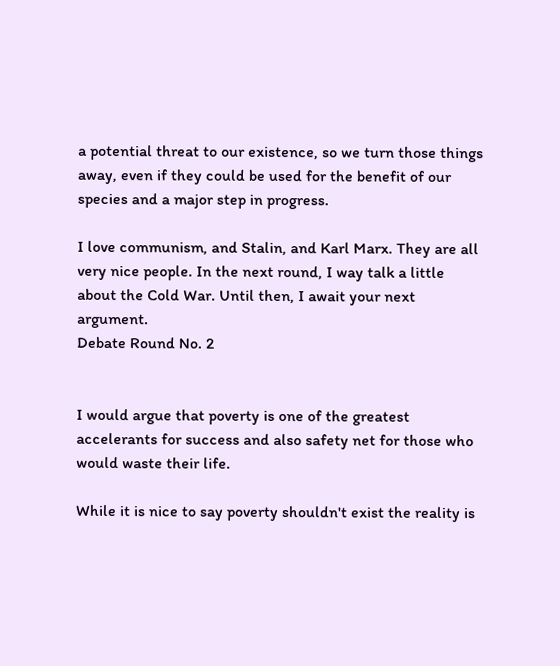a potential threat to our existence, so we turn those things away, even if they could be used for the benefit of our species and a major step in progress.

I love communism, and Stalin, and Karl Marx. They are all very nice people. In the next round, I way talk a little about the Cold War. Until then, I await your next argument.
Debate Round No. 2


I would argue that poverty is one of the greatest accelerants for success and also safety net for those who would waste their life.

While it is nice to say poverty shouldn't exist the reality is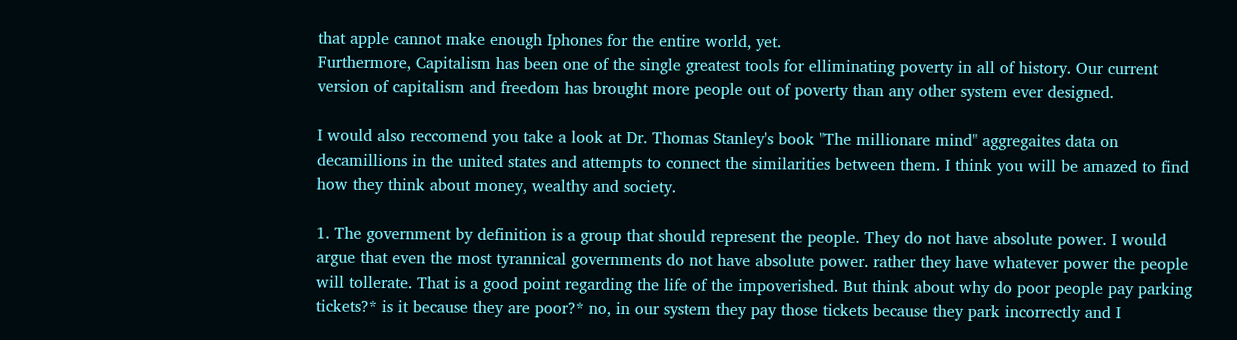that apple cannot make enough Iphones for the entire world, yet.
Furthermore, Capitalism has been one of the single greatest tools for elliminating poverty in all of history. Our current version of capitalism and freedom has brought more people out of poverty than any other system ever designed.

I would also reccomend you take a look at Dr. Thomas Stanley's book "The millionare mind" aggregaites data on decamillions in the united states and attempts to connect the similarities between them. I think you will be amazed to find how they think about money, wealthy and society.

1. The government by definition is a group that should represent the people. They do not have absolute power. I would argue that even the most tyrannical governments do not have absolute power. rather they have whatever power the people will tollerate. That is a good point regarding the life of the impoverished. But think about why do poor people pay parking tickets?* is it because they are poor?* no, in our system they pay those tickets because they park incorrectly and I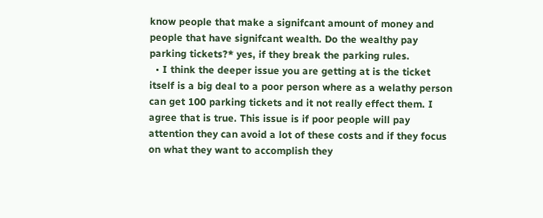know people that make a signifcant amount of money and people that have signifcant wealth. Do the wealthy pay parking tickets?* yes, if they break the parking rules.
  • I think the deeper issue you are getting at is the ticket itself is a big deal to a poor person where as a welathy person can get 100 parking tickets and it not really effect them. I agree that is true. This issue is if poor people will pay attention they can avoid a lot of these costs and if they focus on what they want to accomplish they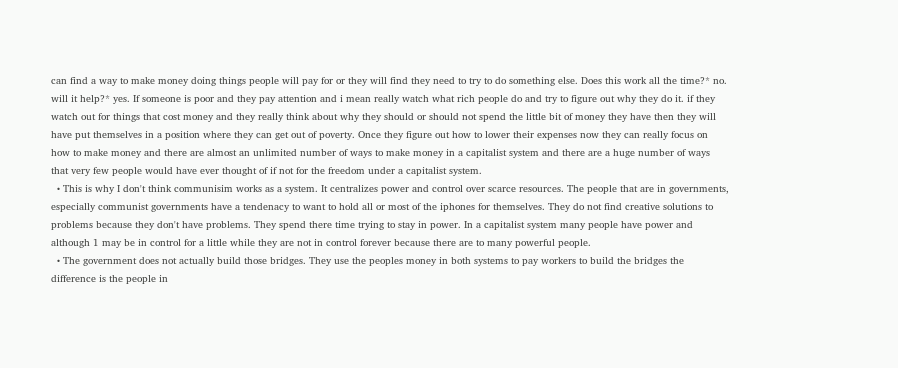can find a way to make money doing things people will pay for or they will find they need to try to do something else. Does this work all the time?* no. will it help?* yes. If someone is poor and they pay attention and i mean really watch what rich people do and try to figure out why they do it. if they watch out for things that cost money and they really think about why they should or should not spend the little bit of money they have then they will have put themselves in a position where they can get out of poverty. Once they figure out how to lower their expenses now they can really focus on how to make money and there are almost an unlimited number of ways to make money in a capitalist system and there are a huge number of ways that very few people would have ever thought of if not for the freedom under a capitalist system.
  • This is why I don't think communisim works as a system. It centralizes power and control over scarce resources. The people that are in governments, especially communist governments have a tendenacy to want to hold all or most of the iphones for themselves. They do not find creative solutions to problems because they don't have problems. They spend there time trying to stay in power. In a capitalist system many people have power and although 1 may be in control for a little while they are not in control forever because there are to many powerful people.
  • The government does not actually build those bridges. They use the peoples money in both systems to pay workers to build the bridges the difference is the people in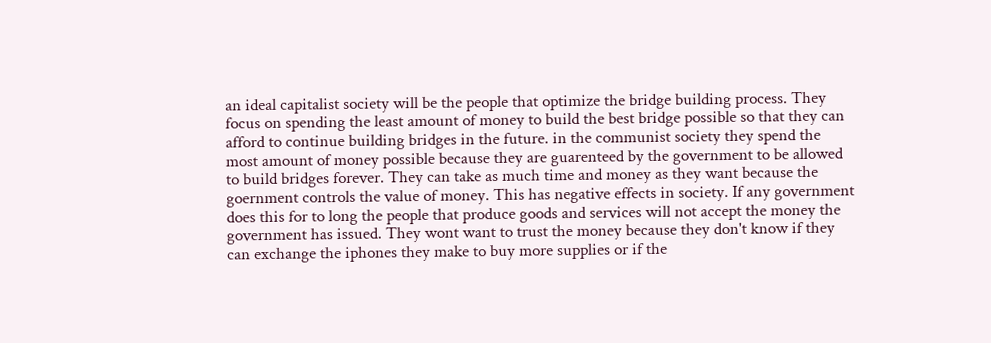an ideal capitalist society will be the people that optimize the bridge building process. They focus on spending the least amount of money to build the best bridge possible so that they can afford to continue building bridges in the future. in the communist society they spend the most amount of money possible because they are guarenteed by the government to be allowed to build bridges forever. They can take as much time and money as they want because the goernment controls the value of money. This has negative effects in society. If any government does this for to long the people that produce goods and services will not accept the money the government has issued. They wont want to trust the money because they don't know if they can exchange the iphones they make to buy more supplies or if the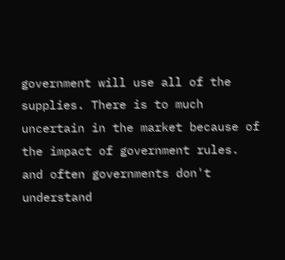government will use all of the supplies. There is to much uncertain in the market because of the impact of government rules. and often governments don't understand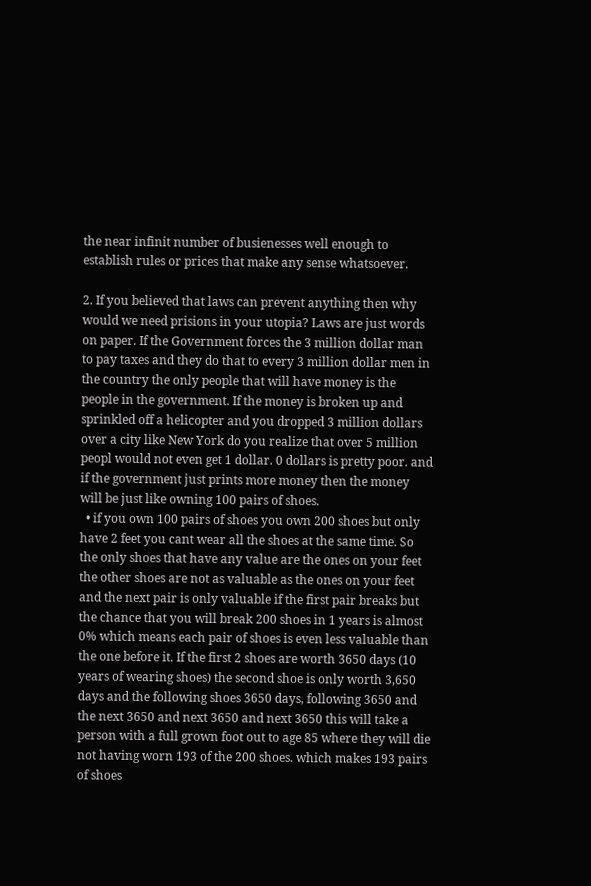the near infinit number of busienesses well enough to establish rules or prices that make any sense whatsoever.

2. If you believed that laws can prevent anything then why would we need prisions in your utopia? Laws are just words on paper. If the Government forces the 3 million dollar man to pay taxes and they do that to every 3 million dollar men in the country the only people that will have money is the people in the government. If the money is broken up and sprinkled off a helicopter and you dropped 3 million dollars over a city like New York do you realize that over 5 million peopl would not even get 1 dollar. 0 dollars is pretty poor. and if the government just prints more money then the money will be just like owning 100 pairs of shoes.
  • if you own 100 pairs of shoes you own 200 shoes but only have 2 feet you cant wear all the shoes at the same time. So the only shoes that have any value are the ones on your feet the other shoes are not as valuable as the ones on your feet and the next pair is only valuable if the first pair breaks but the chance that you will break 200 shoes in 1 years is almost 0% which means each pair of shoes is even less valuable than the one before it. If the first 2 shoes are worth 3650 days (10 years of wearing shoes) the second shoe is only worth 3,650 days and the following shoes 3650 days, following 3650 and the next 3650 and next 3650 and next 3650 this will take a person with a full grown foot out to age 85 where they will die not having worn 193 of the 200 shoes. which makes 193 pairs of shoes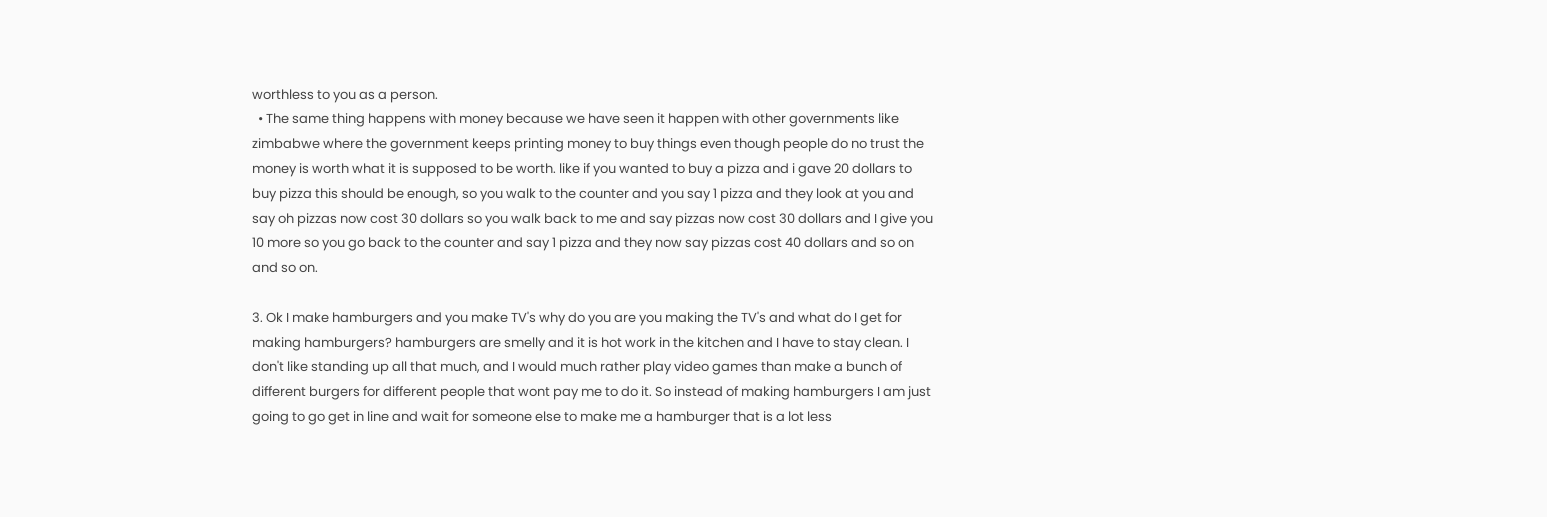worthless to you as a person.
  • The same thing happens with money because we have seen it happen with other governments like zimbabwe where the government keeps printing money to buy things even though people do no trust the money is worth what it is supposed to be worth. like if you wanted to buy a pizza and i gave 20 dollars to buy pizza this should be enough, so you walk to the counter and you say 1 pizza and they look at you and say oh pizzas now cost 30 dollars so you walk back to me and say pizzas now cost 30 dollars and I give you 10 more so you go back to the counter and say 1 pizza and they now say pizzas cost 40 dollars and so on and so on.

3. Ok I make hamburgers and you make TV's why do you are you making the TV's and what do I get for making hamburgers? hamburgers are smelly and it is hot work in the kitchen and I have to stay clean. I don't like standing up all that much, and I would much rather play video games than make a bunch of different burgers for different people that wont pay me to do it. So instead of making hamburgers I am just going to go get in line and wait for someone else to make me a hamburger that is a lot less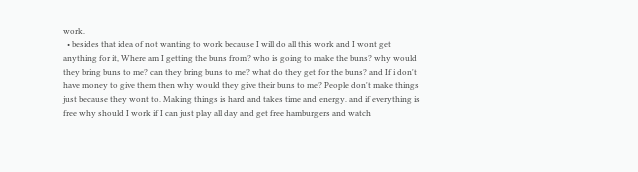work.
  • besides that idea of not wanting to work because I will do all this work and I wont get anything for it, Where am I getting the buns from? who is going to make the buns? why would they bring buns to me? can they bring buns to me? what do they get for the buns? and If i don't have money to give them then why would they give their buns to me? People don't make things just because they wont to. Making things is hard and takes time and energy. and if everything is free why should I work if I can just play all day and get free hamburgers and watch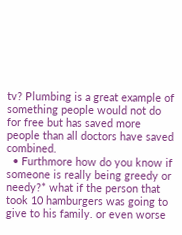tv? Plumbing is a great example of something people would not do for free but has saved more people than all doctors have saved combined.
  • Furthmore how do you know if someone is really being greedy or needy?* what if the person that took 10 hamburgers was going to give to his family. or even worse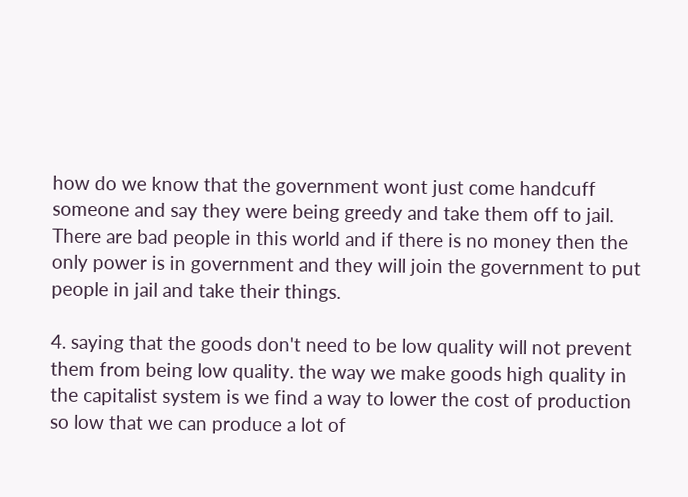how do we know that the government wont just come handcuff someone and say they were being greedy and take them off to jail. There are bad people in this world and if there is no money then the only power is in government and they will join the government to put people in jail and take their things.

4. saying that the goods don't need to be low quality will not prevent them from being low quality. the way we make goods high quality in the capitalist system is we find a way to lower the cost of production so low that we can produce a lot of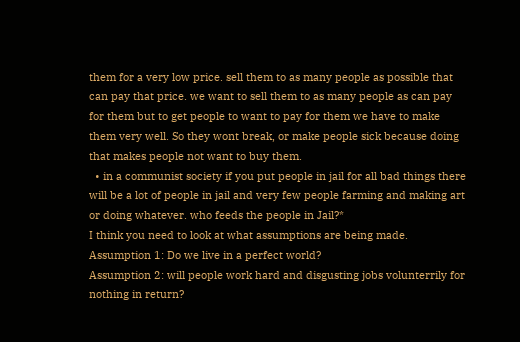them for a very low price. sell them to as many people as possible that can pay that price. we want to sell them to as many people as can pay for them but to get people to want to pay for them we have to make them very well. So they wont break, or make people sick because doing that makes people not want to buy them.
  • in a communist society if you put people in jail for all bad things there will be a lot of people in jail and very few people farming and making art or doing whatever. who feeds the people in Jail?*
I think you need to look at what assumptions are being made.
Assumption 1: Do we live in a perfect world?
Assumption 2: will people work hard and disgusting jobs volunterrily for nothing in return?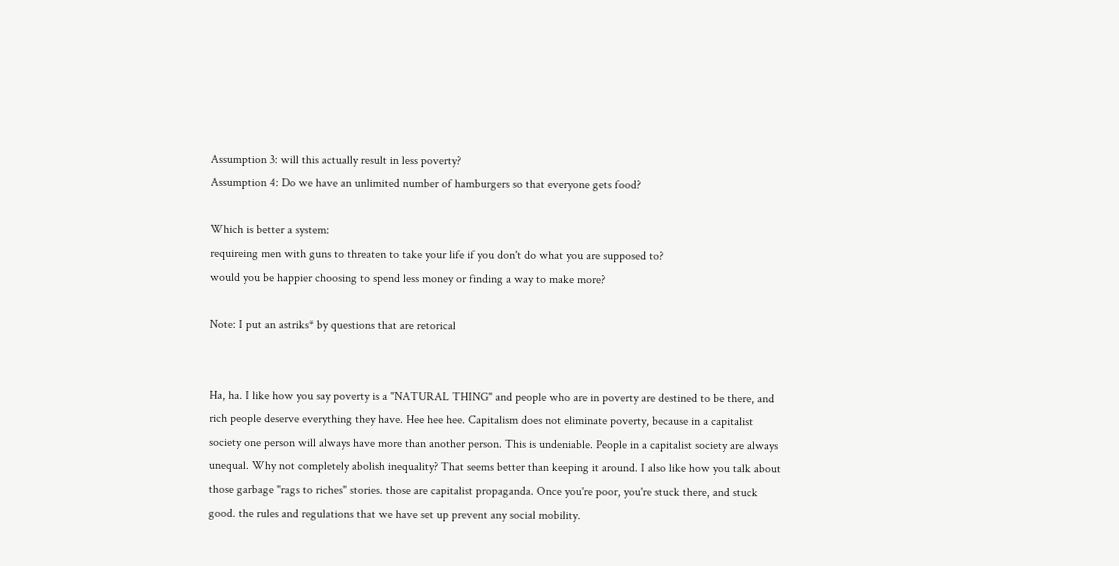Assumption 3: will this actually result in less poverty?
Assumption 4: Do we have an unlimited number of hamburgers so that everyone gets food?

Which is better a system:
requireing men with guns to threaten to take your life if you don't do what you are supposed to?
would you be happier choosing to spend less money or finding a way to make more?

Note: I put an astriks* by questions that are retorical


Ha, ha. I like how you say poverty is a "NATURAL THING" and people who are in poverty are destined to be there, and rich people deserve everything they have. Hee hee hee. Capitalism does not eliminate poverty, because in a capitalist society one person will always have more than another person. This is undeniable. People in a capitalist society are always unequal. Why not completely abolish inequality? That seems better than keeping it around. I also like how you talk about those garbage "rags to riches" stories. those are capitalist propaganda. Once you're poor, you're stuck there, and stuck good. the rules and regulations that we have set up prevent any social mobility.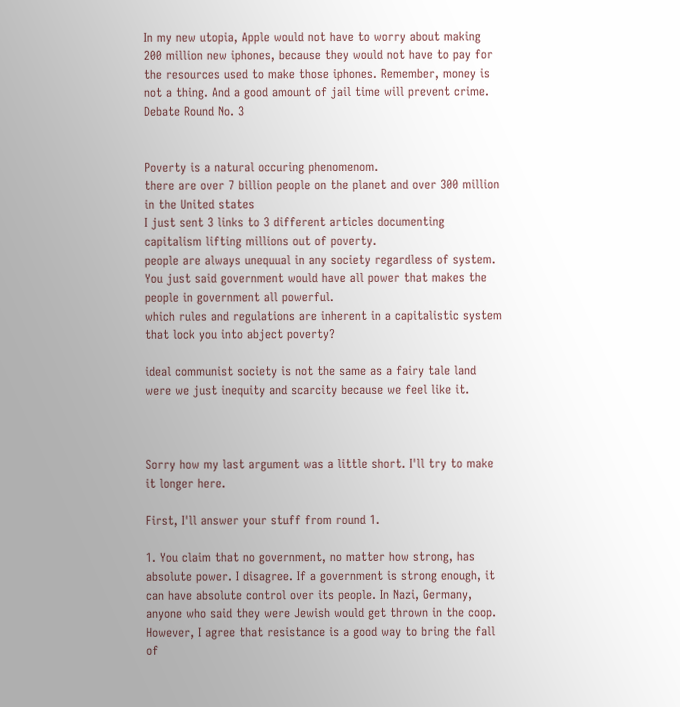In my new utopia, Apple would not have to worry about making 200 million new iphones, because they would not have to pay for the resources used to make those iphones. Remember, money is not a thing. And a good amount of jail time will prevent crime.
Debate Round No. 3


Poverty is a natural occuring phenomenom.
there are over 7 billion people on the planet and over 300 million in the United states
I just sent 3 links to 3 different articles documenting capitalism lifting millions out of poverty.
people are always unequual in any society regardless of system. You just said government would have all power that makes the people in government all powerful.
which rules and regulations are inherent in a capitalistic system that lock you into abject poverty?

ideal communist society is not the same as a fairy tale land were we just inequity and scarcity because we feel like it.



Sorry how my last argument was a little short. I'll try to make it longer here.

First, I'll answer your stuff from round 1.

1. You claim that no government, no matter how strong, has absolute power. I disagree. If a government is strong enough, it can have absolute control over its people. In Nazi, Germany, anyone who said they were Jewish would get thrown in the coop. However, I agree that resistance is a good way to bring the fall of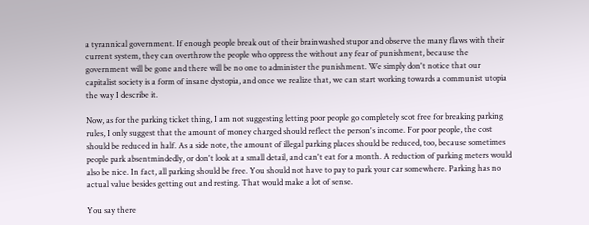a tyrannical government. If enough people break out of their brainwashed stupor and observe the many flaws with their current system, they can overthrow the people who oppress the without any fear of punishment, because the government will be gone and there will be no one to administer the punishment. We simply don't notice that our capitalist society is a form of insane dystopia, and once we realize that, we can start working towards a communist utopia the way I describe it.

Now, as for the parking ticket thing, I am not suggesting letting poor people go completely scot free for breaking parking rules, I only suggest that the amount of money charged should reflect the person's income. For poor people, the cost should be reduced in half. As a side note, the amount of illegal parking places should be reduced, too, because sometimes people park absentmindedly, or don't look at a small detail, and can't eat for a month. A reduction of parking meters would also be nice. In fact, all parking should be free. You should not have to pay to park your car somewhere. Parking has no actual value besides getting out and resting. That would make a lot of sense.

You say there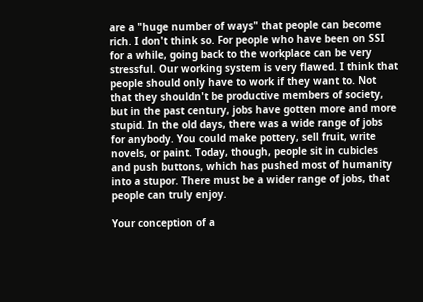are a "huge number of ways" that people can become rich. I don't think so. For people who have been on SSI for a while, going back to the workplace can be very stressful. Our working system is very flawed. I think that people should only have to work if they want to. Not that they shouldn't be productive members of society, but in the past century, jobs have gotten more and more stupid. In the old days, there was a wide range of jobs for anybody. You could make pottery, sell fruit, write novels, or paint. Today, though, people sit in cubicles and push buttons, which has pushed most of humanity into a stupor. There must be a wider range of jobs, that people can truly enjoy.

Your conception of a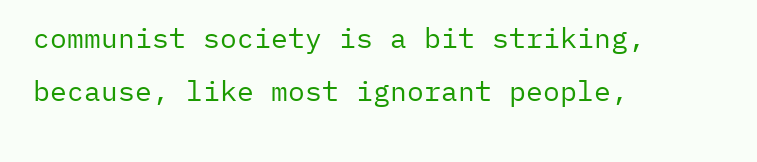communist society is a bit striking, because, like most ignorant people,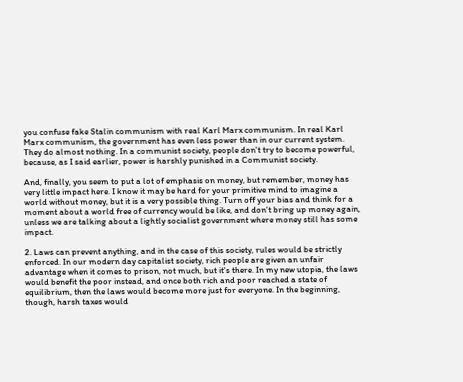you confuse fake Stalin communism with real Karl Marx communism. In real Karl Marx communism, the government has even less power than in our current system. They do almost nothing. In a communist society, people don't try to become powerful, because, as I said earlier, power is harshly punished in a Communist society.

And, finally, you seem to put a lot of emphasis on money, but remember, money has very little impact here. I know it may be hard for your primitive mind to imagine a world without money, but it is a very possible thing. Turn off your bias and think for a moment about a world free of currency would be like, and don't bring up money again, unless we are talking about a lightly socialist government where money still has some impact.

2. Laws can prevent anything, and in the case of this society, rules would be strictly enforced. In our modern day capitalist society, rich people are given an unfair advantage when it comes to prison, not much, but it's there. In my new utopia, the laws would benefit the poor instead, and once both rich and poor reached a state of equilibrium, then the laws would become more just for everyone. In the beginning, though, harsh taxes would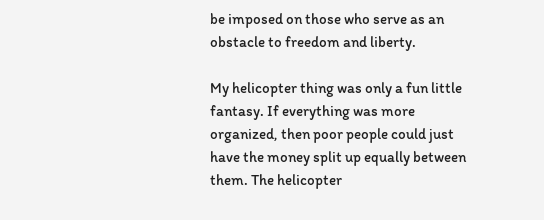be imposed on those who serve as an obstacle to freedom and liberty.

My helicopter thing was only a fun little fantasy. If everything was more organized, then poor people could just have the money split up equally between them. The helicopter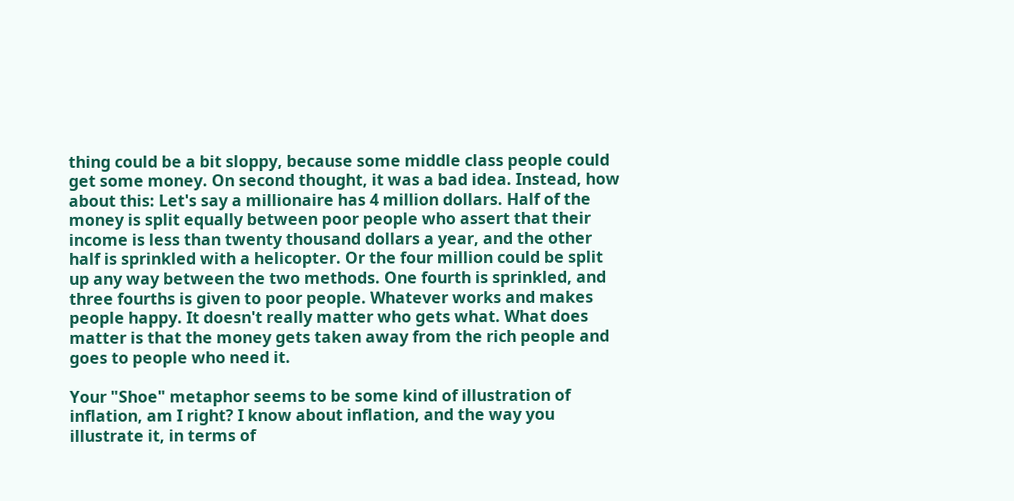thing could be a bit sloppy, because some middle class people could get some money. On second thought, it was a bad idea. Instead, how about this: Let's say a millionaire has 4 million dollars. Half of the money is split equally between poor people who assert that their income is less than twenty thousand dollars a year, and the other half is sprinkled with a helicopter. Or the four million could be split up any way between the two methods. One fourth is sprinkled, and three fourths is given to poor people. Whatever works and makes people happy. It doesn't really matter who gets what. What does matter is that the money gets taken away from the rich people and goes to people who need it.

Your "Shoe" metaphor seems to be some kind of illustration of inflation, am I right? I know about inflation, and the way you illustrate it, in terms of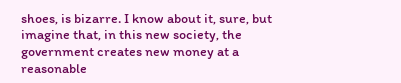shoes, is bizarre. I know about it, sure, but imagine that, in this new society, the government creates new money at a reasonable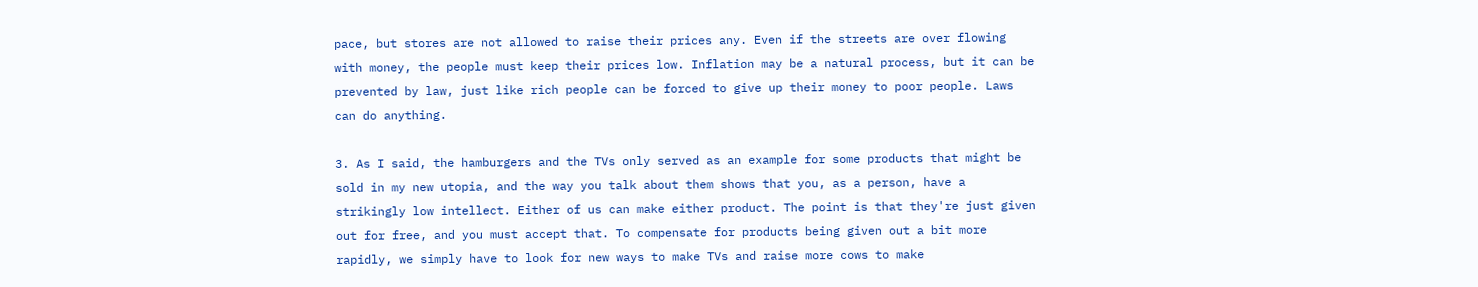pace, but stores are not allowed to raise their prices any. Even if the streets are over flowing with money, the people must keep their prices low. Inflation may be a natural process, but it can be prevented by law, just like rich people can be forced to give up their money to poor people. Laws can do anything.

3. As I said, the hamburgers and the TVs only served as an example for some products that might be sold in my new utopia, and the way you talk about them shows that you, as a person, have a strikingly low intellect. Either of us can make either product. The point is that they're just given out for free, and you must accept that. To compensate for products being given out a bit more rapidly, we simply have to look for new ways to make TVs and raise more cows to make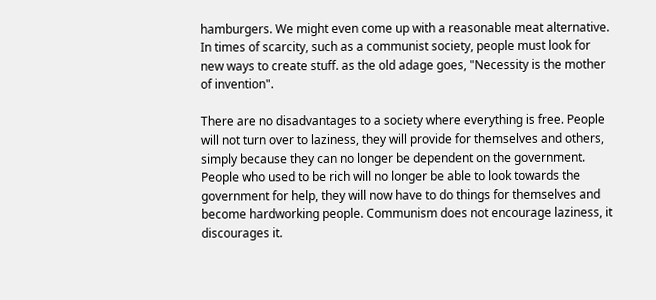hamburgers. We might even come up with a reasonable meat alternative. In times of scarcity, such as a communist society, people must look for new ways to create stuff. as the old adage goes, "Necessity is the mother of invention".

There are no disadvantages to a society where everything is free. People will not turn over to laziness, they will provide for themselves and others, simply because they can no longer be dependent on the government. People who used to be rich will no longer be able to look towards the government for help, they will now have to do things for themselves and become hardworking people. Communism does not encourage laziness, it discourages it.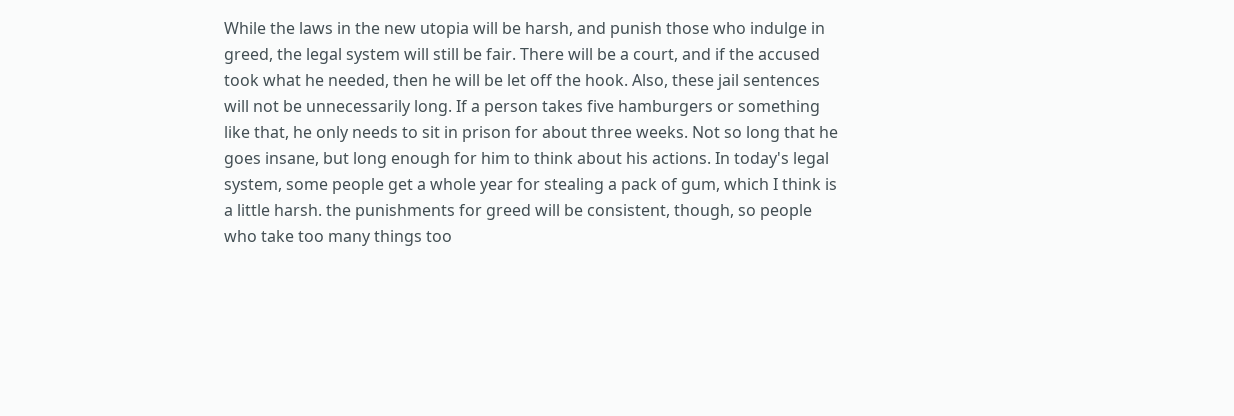While the laws in the new utopia will be harsh, and punish those who indulge in greed, the legal system will still be fair. There will be a court, and if the accused took what he needed, then he will be let off the hook. Also, these jail sentences will not be unnecessarily long. If a person takes five hamburgers or something like that, he only needs to sit in prison for about three weeks. Not so long that he goes insane, but long enough for him to think about his actions. In today's legal system, some people get a whole year for stealing a pack of gum, which I think is a little harsh. the punishments for greed will be consistent, though, so people who take too many things too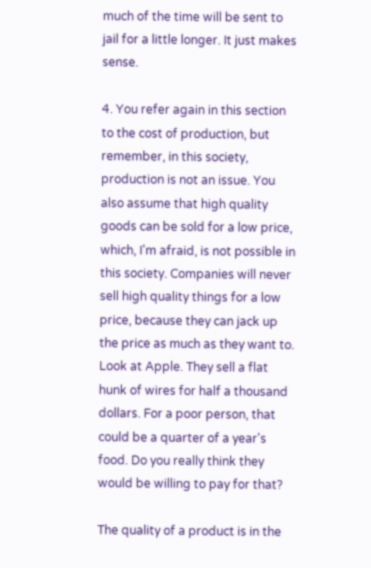much of the time will be sent to jail for a little longer. It just makes sense.

4. You refer again in this section to the cost of production, but remember, in this society, production is not an issue. You also assume that high quality goods can be sold for a low price, which, I'm afraid, is not possible in this society. Companies will never sell high quality things for a low price, because they can jack up the price as much as they want to. Look at Apple. They sell a flat hunk of wires for half a thousand dollars. For a poor person, that could be a quarter of a year's food. Do you really think they would be willing to pay for that?

The quality of a product is in the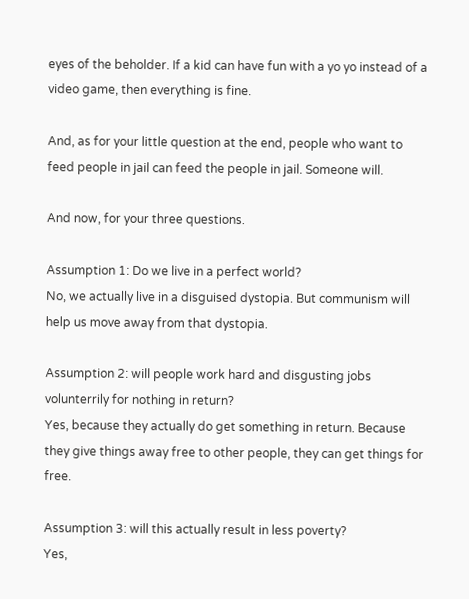eyes of the beholder. If a kid can have fun with a yo yo instead of a video game, then everything is fine.

And, as for your little question at the end, people who want to feed people in jail can feed the people in jail. Someone will.

And now, for your three questions.

Assumption 1: Do we live in a perfect world?
No, we actually live in a disguised dystopia. But communism will help us move away from that dystopia.

Assumption 2: will people work hard and disgusting jobs volunterrily for nothing in return?
Yes, because they actually do get something in return. Because they give things away free to other people, they can get things for free.

Assumption 3: will this actually result in less poverty?
Yes,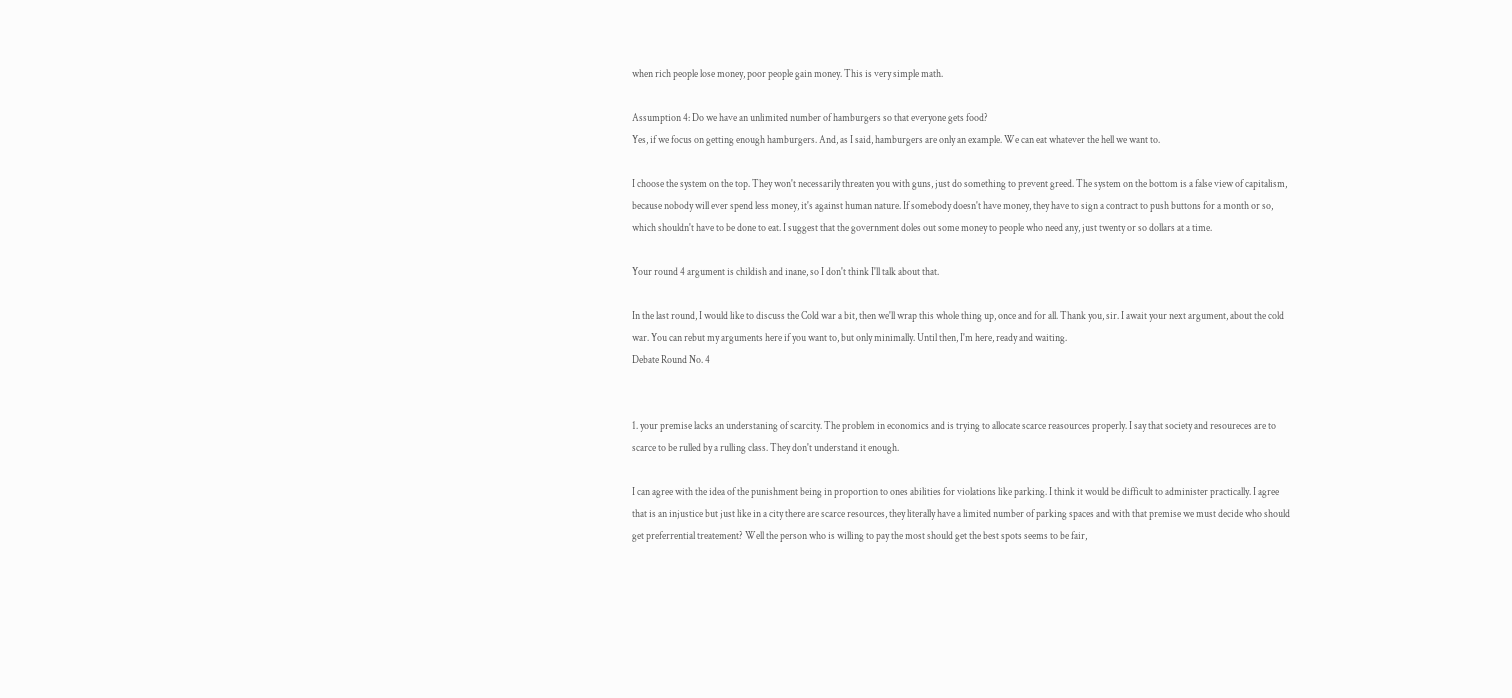when rich people lose money, poor people gain money. This is very simple math.

Assumption 4: Do we have an unlimited number of hamburgers so that everyone gets food?
Yes, if we focus on getting enough hamburgers. And, as I said, hamburgers are only an example. We can eat whatever the hell we want to.

I choose the system on the top. They won't necessarily threaten you with guns, just do something to prevent greed. The system on the bottom is a false view of capitalism, because nobody will ever spend less money, it's against human nature. If somebody doesn't have money, they have to sign a contract to push buttons for a month or so, which shouldn't have to be done to eat. I suggest that the government doles out some money to people who need any, just twenty or so dollars at a time.

Your round 4 argument is childish and inane, so I don't think I'll talk about that.

In the last round, I would like to discuss the Cold war a bit, then we'll wrap this whole thing up, once and for all. Thank you, sir. I await your next argument, about the cold war. You can rebut my arguments here if you want to, but only minimally. Until then, I'm here, ready and waiting.
Debate Round No. 4


1. your premise lacks an understaning of scarcity. The problem in economics and is trying to allocate scarce reasources properly. I say that society and resoureces are to scarce to be rulled by a rulling class. They don't understand it enough.

I can agree with the idea of the punishment being in proportion to ones abilities for violations like parking. I think it would be difficult to administer practically. I agree that is an injustice but just like in a city there are scarce resources, they literally have a limited number of parking spaces and with that premise we must decide who should get preferrential treatement? Well the person who is willing to pay the most should get the best spots seems to be fair,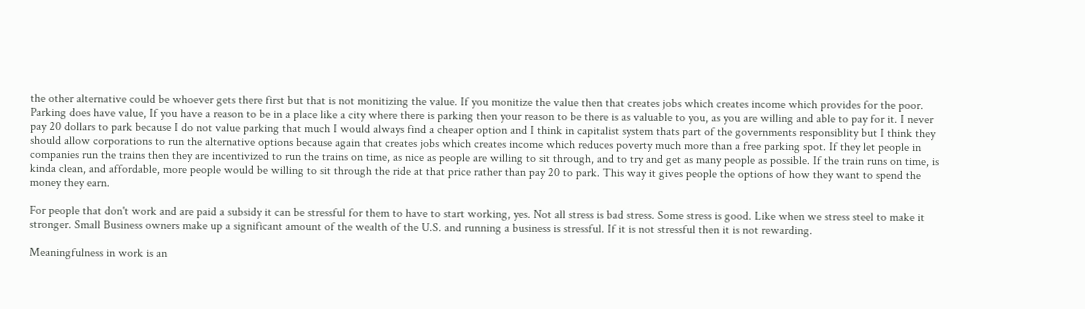the other alternative could be whoever gets there first but that is not monitizing the value. If you monitize the value then that creates jobs which creates income which provides for the poor.
Parking does have value, If you have a reason to be in a place like a city where there is parking then your reason to be there is as valuable to you, as you are willing and able to pay for it. I never pay 20 dollars to park because I do not value parking that much I would always find a cheaper option and I think in capitalist system thats part of the governments responsiblity but I think they should allow corporations to run the alternative options because again that creates jobs which creates income which reduces poverty much more than a free parking spot. If they let people in companies run the trains then they are incentivized to run the trains on time, as nice as people are willing to sit through, and to try and get as many people as possible. If the train runs on time, is kinda clean, and affordable, more people would be willing to sit through the ride at that price rather than pay 20 to park. This way it gives people the options of how they want to spend the money they earn.

For people that don't work and are paid a subsidy it can be stressful for them to have to start working, yes. Not all stress is bad stress. Some stress is good. Like when we stress steel to make it stronger. Small Business owners make up a significant amount of the wealth of the U.S. and running a business is stressful. If it is not stressful then it is not rewarding.

Meaningfulness in work is an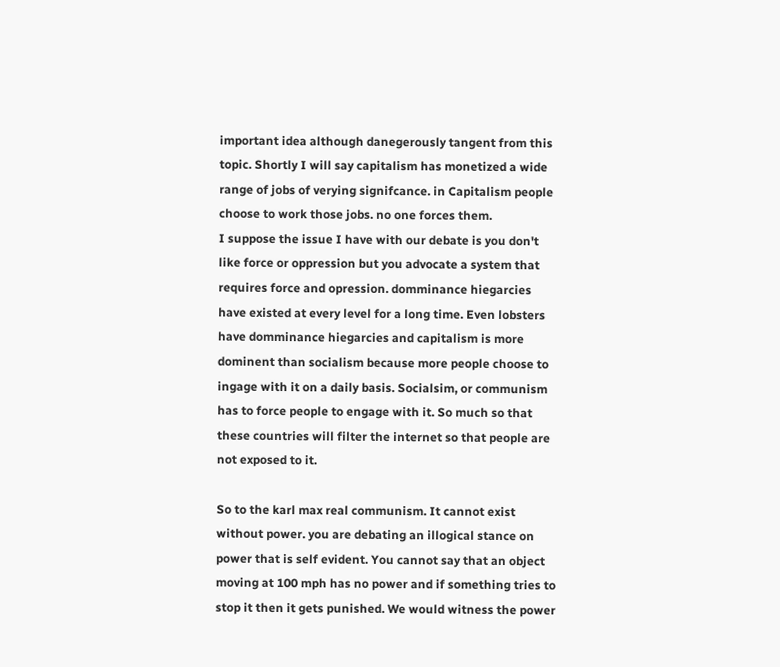important idea although danegerously tangent from this topic. Shortly I will say capitalism has monetized a wide range of jobs of verying signifcance. in Capitalism people choose to work those jobs. no one forces them.
I suppose the issue I have with our debate is you don't like force or oppression but you advocate a system that requires force and opression. domminance hiegarcies have existed at every level for a long time. Even lobsters have domminance hiegarcies and capitalism is more dominent than socialism because more people choose to ingage with it on a daily basis. Socialsim, or communism has to force people to engage with it. So much so that these countries will filter the internet so that people are not exposed to it.

So to the karl max real communism. It cannot exist without power. you are debating an illogical stance on power that is self evident. You cannot say that an object moving at 100 mph has no power and if something tries to stop it then it gets punished. We would witness the power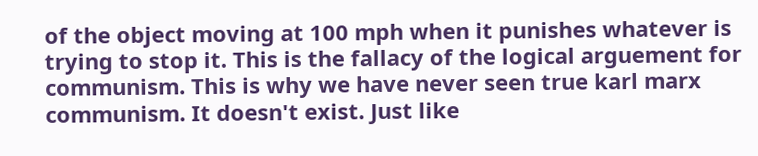of the object moving at 100 mph when it punishes whatever is trying to stop it. This is the fallacy of the logical arguement for communism. This is why we have never seen true karl marx communism. It doesn't exist. Just like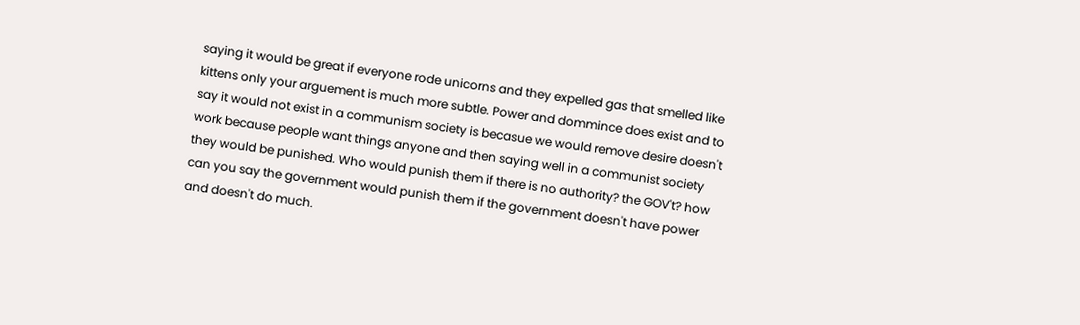saying it would be great if everyone rode unicorns and they expelled gas that smelled like kittens only your arguement is much more subtle. Power and dommince does exist and to say it would not exist in a communism society is becasue we would remove desire doesn't work because people want things anyone and then saying well in a communist society they would be punished. Who would punish them if there is no authority? the GOV't? how can you say the government would punish them if the government doesn't have power and doesn't do much.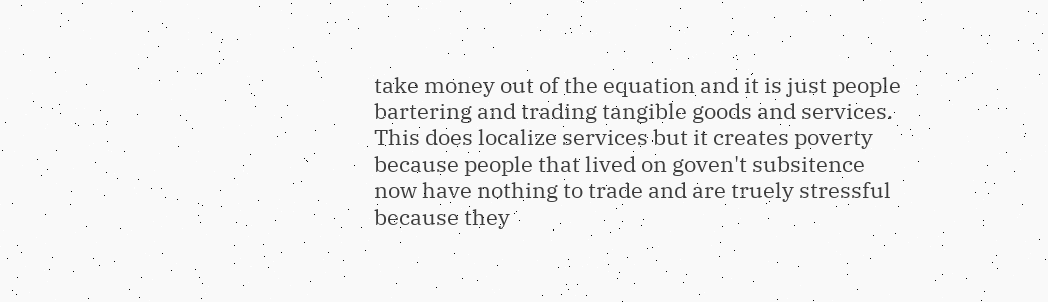take money out of the equation and it is just people bartering and trading tangible goods and services. This does localize services but it creates poverty because people that lived on goven't subsitence now have nothing to trade and are truely stressful because they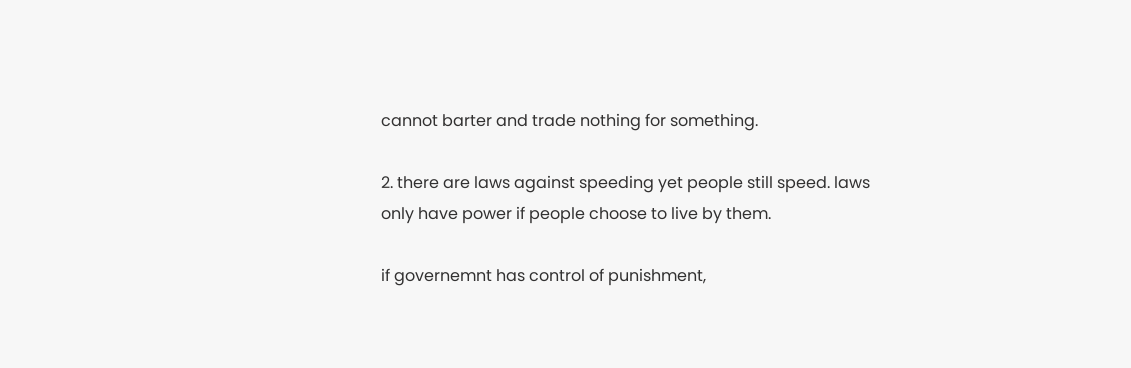cannot barter and trade nothing for something.

2. there are laws against speeding yet people still speed. laws only have power if people choose to live by them.

if governemnt has control of punishment,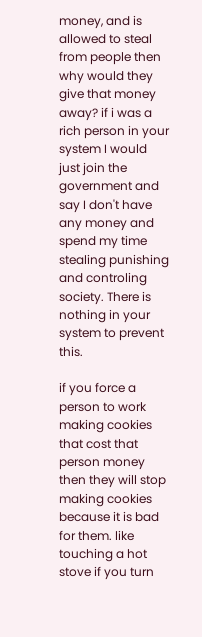money, and is allowed to steal from people then why would they give that money away? if i was a rich person in your system I would just join the government and say I don't have any money and spend my time stealing punishing and controling society. There is nothing in your system to prevent this.

if you force a person to work making cookies that cost that person money then they will stop making cookies because it is bad for them. like touching a hot stove if you turn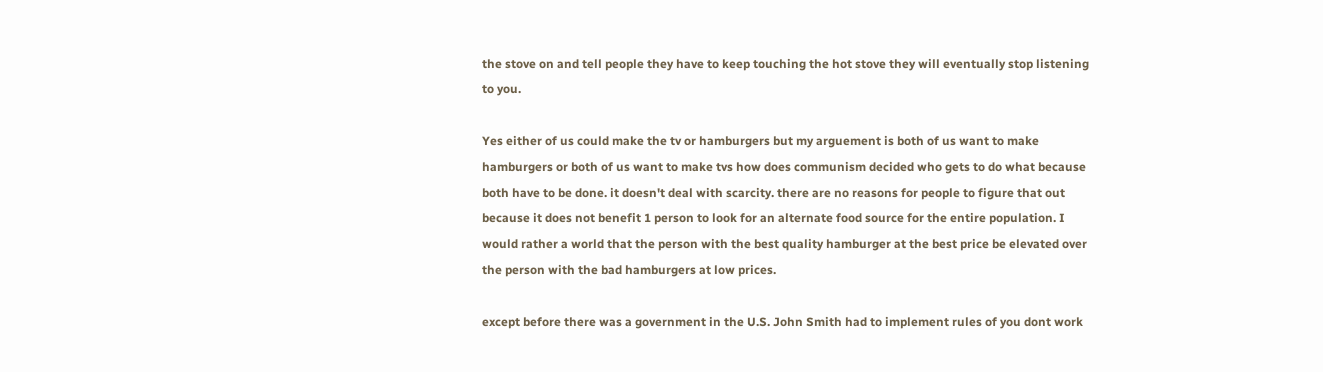the stove on and tell people they have to keep touching the hot stove they will eventually stop listening to you.

Yes either of us could make the tv or hamburgers but my arguement is both of us want to make hamburgers or both of us want to make tvs how does communism decided who gets to do what because both have to be done. it doesn't deal with scarcity. there are no reasons for people to figure that out because it does not benefit 1 person to look for an alternate food source for the entire population. I would rather a world that the person with the best quality hamburger at the best price be elevated over the person with the bad hamburgers at low prices.

except before there was a government in the U.S. John Smith had to implement rules of you dont work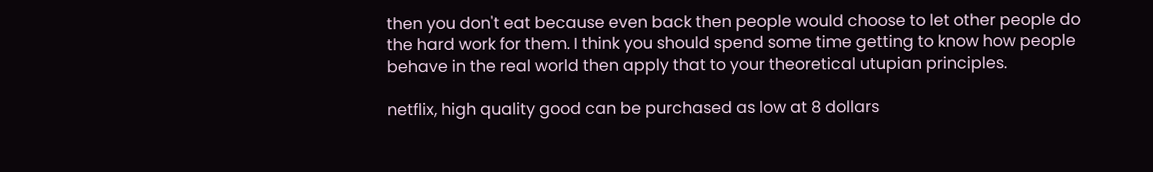then you don't eat because even back then people would choose to let other people do the hard work for them. I think you should spend some time getting to know how people behave in the real world then apply that to your theoretical utupian principles.

netflix, high quality good can be purchased as low at 8 dollars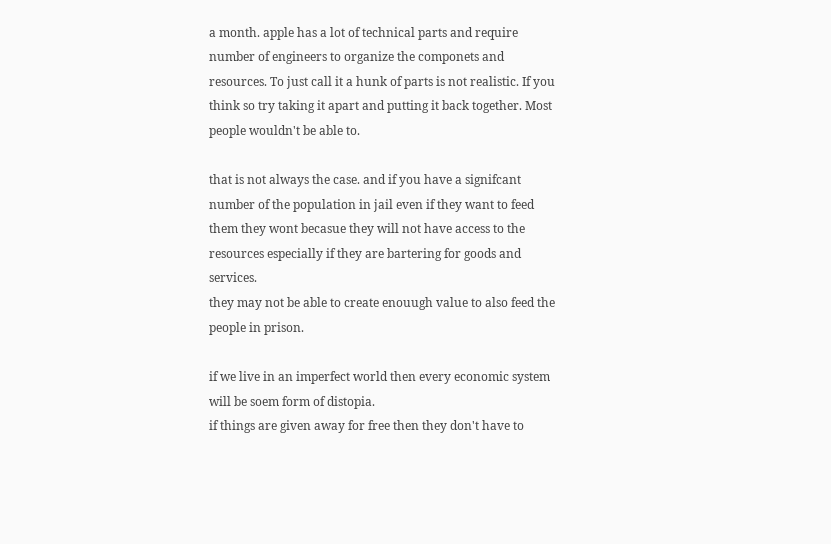a month. apple has a lot of technical parts and require number of engineers to organize the componets and resources. To just call it a hunk of parts is not realistic. If you think so try taking it apart and putting it back together. Most people wouldn't be able to.

that is not always the case. and if you have a signifcant number of the population in jail even if they want to feed them they wont becasue they will not have access to the resources especially if they are bartering for goods and services.
they may not be able to create enouugh value to also feed the people in prison.

if we live in an imperfect world then every economic system will be soem form of distopia.
if things are given away for free then they don't have to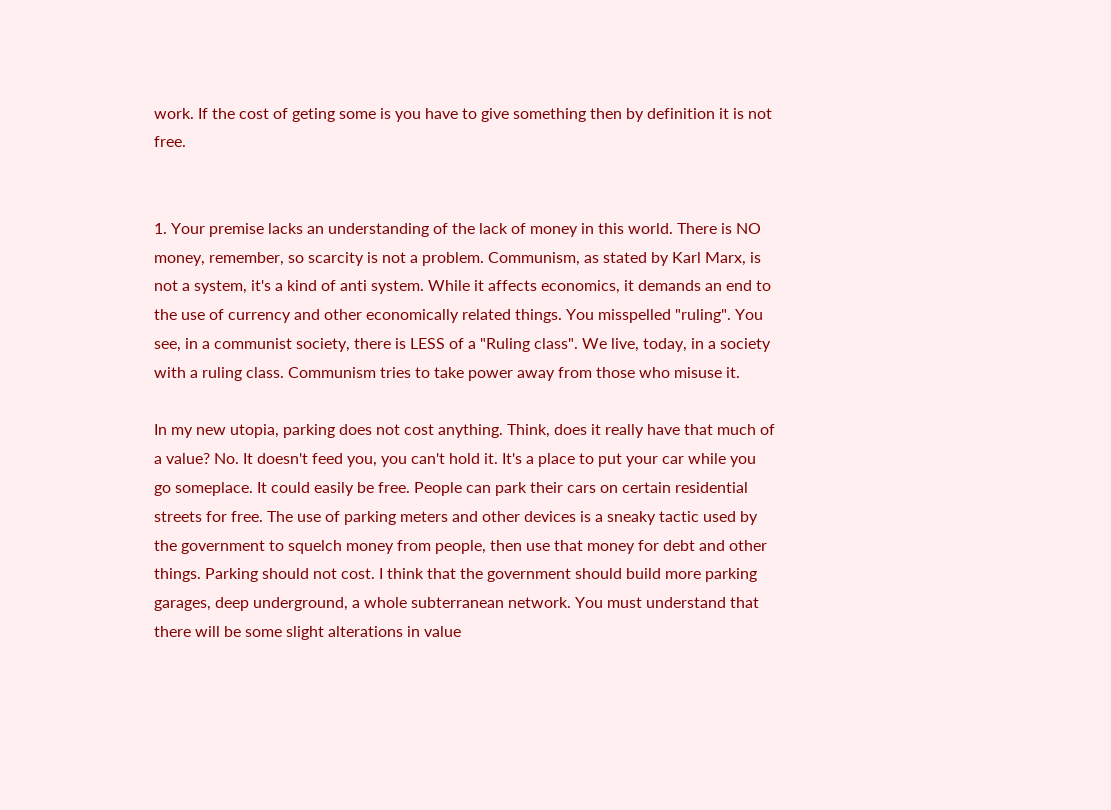work. If the cost of geting some is you have to give something then by definition it is not free.


1. Your premise lacks an understanding of the lack of money in this world. There is NO money, remember, so scarcity is not a problem. Communism, as stated by Karl Marx, is not a system, it's a kind of anti system. While it affects economics, it demands an end to the use of currency and other economically related things. You misspelled "ruling". You see, in a communist society, there is LESS of a "Ruling class". We live, today, in a society with a ruling class. Communism tries to take power away from those who misuse it.

In my new utopia, parking does not cost anything. Think, does it really have that much of a value? No. It doesn't feed you, you can't hold it. It's a place to put your car while you go someplace. It could easily be free. People can park their cars on certain residential streets for free. The use of parking meters and other devices is a sneaky tactic used by the government to squelch money from people, then use that money for debt and other things. Parking should not cost. I think that the government should build more parking garages, deep underground, a whole subterranean network. You must understand that there will be some slight alterations in value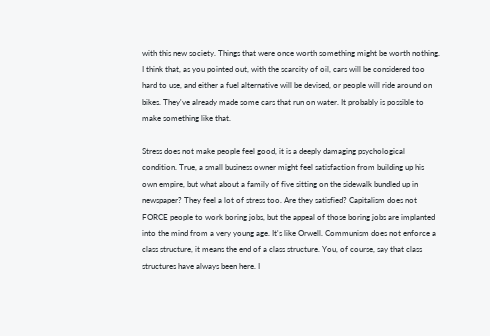with this new society. Things that were once worth something might be worth nothing. I think that, as you pointed out, with the scarcity of oil, cars will be considered too hard to use, and either a fuel alternative will be devised, or people will ride around on bikes. They've already made some cars that run on water. It probably is possible to make something like that.

Stress does not make people feel good, it is a deeply damaging psychological condition. True, a small business owner might feel satisfaction from building up his own empire, but what about a family of five sitting on the sidewalk bundled up in newspaper? They feel a lot of stress too. Are they satisfied? Capitalism does not FORCE people to work boring jobs, but the appeal of those boring jobs are implanted into the mind from a very young age. It's like Orwell. Communism does not enforce a class structure, it means the end of a class structure. You, of course, say that class structures have always been here. I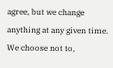agree, but we change anything at any given time. We choose not to,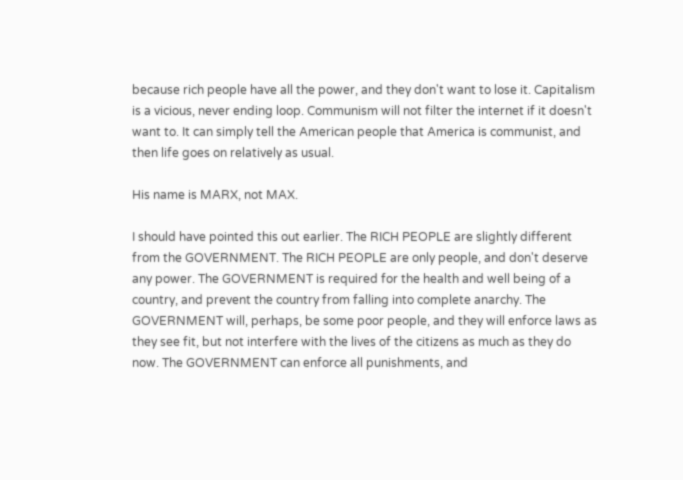because rich people have all the power, and they don't want to lose it. Capitalism is a vicious, never ending loop. Communism will not filter the internet if it doesn't want to. It can simply tell the American people that America is communist, and then life goes on relatively as usual.

His name is MARX, not MAX.

I should have pointed this out earlier. The RICH PEOPLE are slightly different from the GOVERNMENT. The RICH PEOPLE are only people, and don't deserve any power. The GOVERNMENT is required for the health and well being of a country, and prevent the country from falling into complete anarchy. The GOVERNMENT will, perhaps, be some poor people, and they will enforce laws as they see fit, but not interfere with the lives of the citizens as much as they do now. The GOVERNMENT can enforce all punishments, and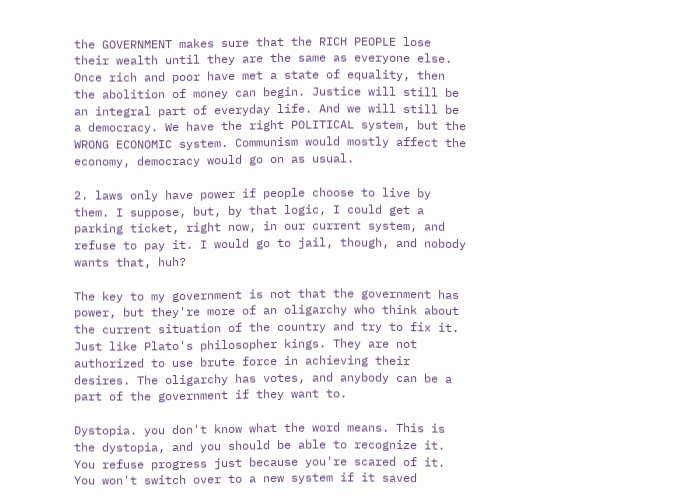the GOVERNMENT makes sure that the RICH PEOPLE lose their wealth until they are the same as everyone else. Once rich and poor have met a state of equality, then the abolition of money can begin. Justice will still be an integral part of everyday life. And we will still be a democracy. We have the right POLITICAL system, but the WRONG ECONOMIC system. Communism would mostly affect the economy, democracy would go on as usual.

2. laws only have power if people choose to live by them. I suppose, but, by that logic, I could get a parking ticket, right now, in our current system, and refuse to pay it. I would go to jail, though, and nobody wants that, huh?

The key to my government is not that the government has power, but they're more of an oligarchy who think about the current situation of the country and try to fix it. Just like Plato's philosopher kings. They are not authorized to use brute force in achieving their desires. The oligarchy has votes, and anybody can be a part of the government if they want to.

Dystopia. you don't know what the word means. This is the dystopia, and you should be able to recognize it. You refuse progress just because you're scared of it. You won't switch over to a new system if it saved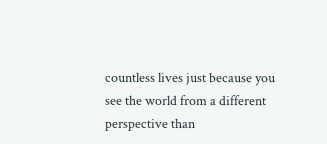countless lives just because you see the world from a different perspective than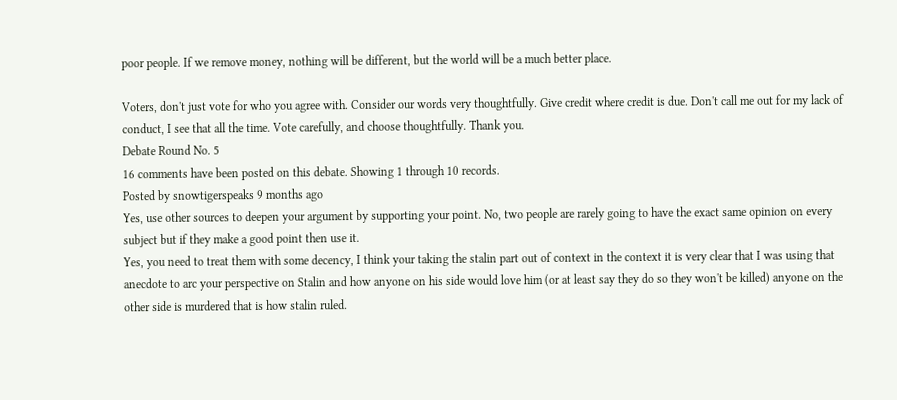poor people. If we remove money, nothing will be different, but the world will be a much better place.

Voters, don't just vote for who you agree with. Consider our words very thoughtfully. Give credit where credit is due. Don't call me out for my lack of conduct, I see that all the time. Vote carefully, and choose thoughtfully. Thank you.
Debate Round No. 5
16 comments have been posted on this debate. Showing 1 through 10 records.
Posted by snowtigerspeaks 9 months ago
Yes, use other sources to deepen your argument by supporting your point. No, two people are rarely going to have the exact same opinion on every subject but if they make a good point then use it.
Yes, you need to treat them with some decency, I think your taking the stalin part out of context in the context it is very clear that I was using that anecdote to arc your perspective on Stalin and how anyone on his side would love him (or at least say they do so they won't be killed) anyone on the other side is murdered that is how stalin ruled.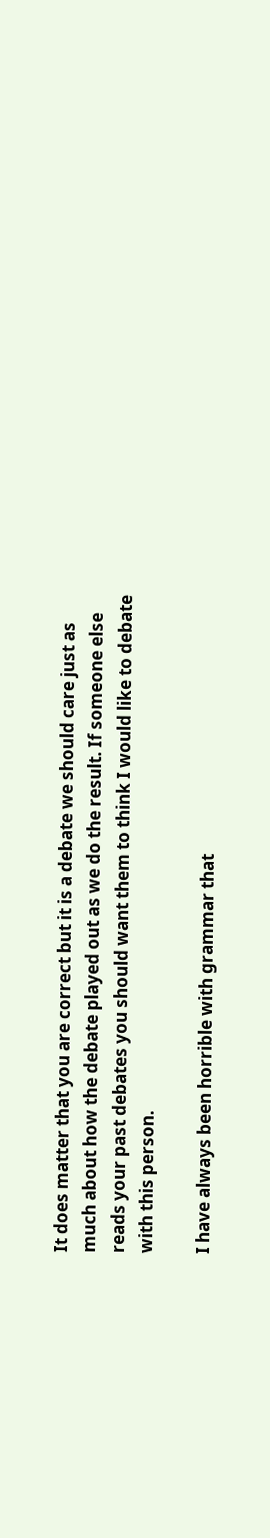It does matter that you are correct but it is a debate we should care just as much about how the debate played out as we do the result. If someone else reads your past debates you should want them to think I would like to debate with this person.

I have always been horrible with grammar that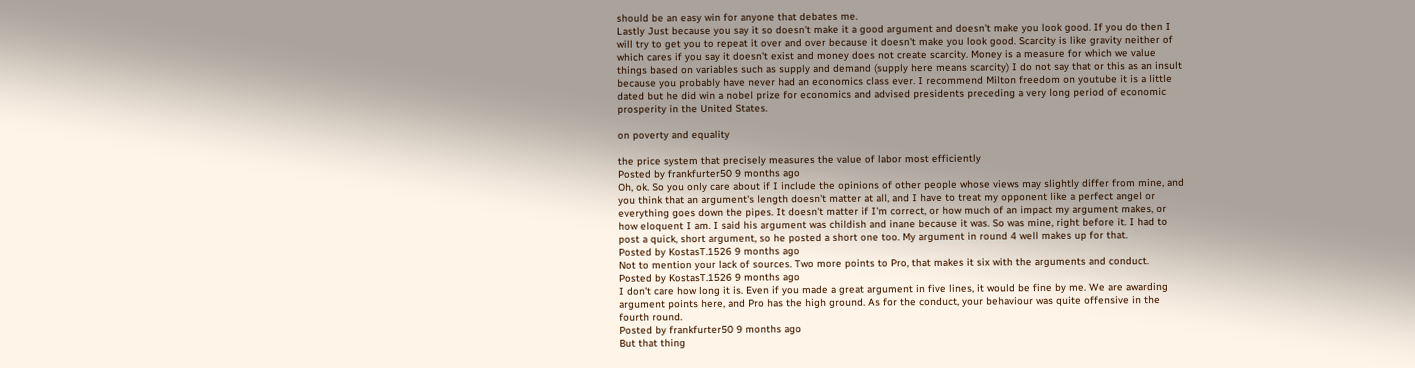should be an easy win for anyone that debates me.
Lastly Just because you say it so doesn't make it a good argument and doesn't make you look good. If you do then I will try to get you to repeat it over and over because it doesn't make you look good. Scarcity is like gravity neither of which cares if you say it doesn't exist and money does not create scarcity. Money is a measure for which we value things based on variables such as supply and demand (supply here means scarcity) I do not say that or this as an insult because you probably have never had an economics class ever. I recommend Milton freedom on youtube it is a little dated but he did win a nobel prize for economics and advised presidents preceding a very long period of economic prosperity in the United States.

on poverty and equality

the price system that precisely measures the value of labor most efficiently
Posted by frankfurter50 9 months ago
Oh, ok. So you only care about if I include the opinions of other people whose views may slightly differ from mine, and you think that an argument's length doesn't matter at all, and I have to treat my opponent like a perfect angel or everything goes down the pipes. It doesn't matter if I'm correct, or how much of an impact my argument makes, or how eloquent I am. I said his argument was childish and inane because it was. So was mine, right before it. I had to post a quick, short argument, so he posted a short one too. My argument in round 4 well makes up for that.
Posted by KostasT.1526 9 months ago
Not to mention your lack of sources. Two more points to Pro, that makes it six with the arguments and conduct.
Posted by KostasT.1526 9 months ago
I don't care how long it is. Even if you made a great argument in five lines, it would be fine by me. We are awarding argument points here, and Pro has the high ground. As for the conduct, your behaviour was quite offensive in the fourth round.
Posted by frankfurter50 9 months ago
But that thing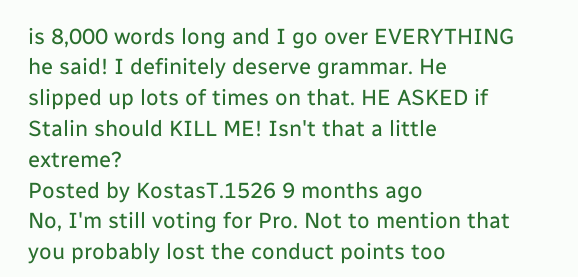is 8,000 words long and I go over EVERYTHING he said! I definitely deserve grammar. He slipped up lots of times on that. HE ASKED if Stalin should KILL ME! Isn't that a little extreme?
Posted by KostasT.1526 9 months ago
No, I'm still voting for Pro. Not to mention that you probably lost the conduct points too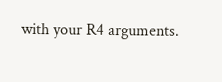with your R4 arguments.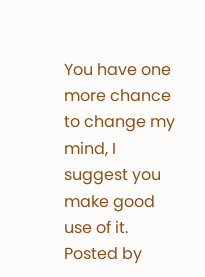You have one more chance to change my mind, I suggest you make good use of it.
Posted by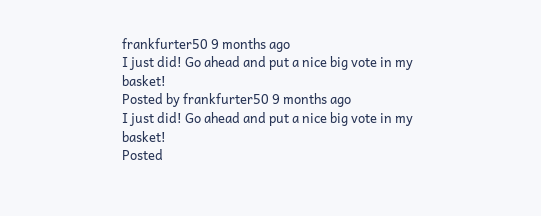frankfurter50 9 months ago
I just did! Go ahead and put a nice big vote in my basket!
Posted by frankfurter50 9 months ago
I just did! Go ahead and put a nice big vote in my basket!
Posted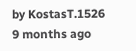by KostasT.1526 9 months ago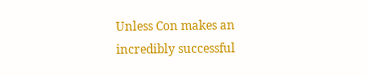Unless Con makes an incredibly successful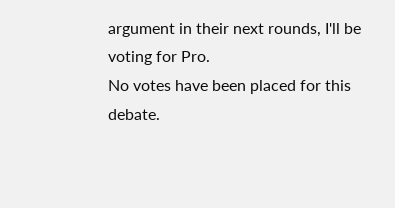argument in their next rounds, I'll be voting for Pro.
No votes have been placed for this debate.